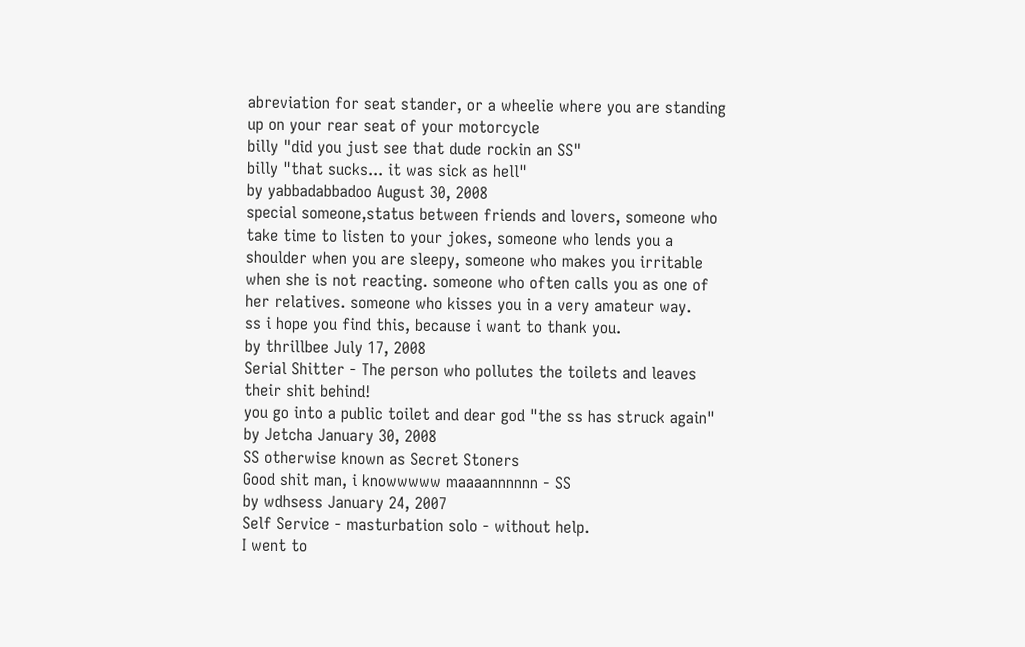abreviation for seat stander, or a wheelie where you are standing up on your rear seat of your motorcycle
billy "did you just see that dude rockin an SS"
billy "that sucks... it was sick as hell"
by yabbadabbadoo August 30, 2008
special someone,status between friends and lovers, someone who take time to listen to your jokes, someone who lends you a shoulder when you are sleepy, someone who makes you irritable when she is not reacting. someone who often calls you as one of her relatives. someone who kisses you in a very amateur way.
ss i hope you find this, because i want to thank you.
by thrillbee July 17, 2008
Serial Shitter - The person who pollutes the toilets and leaves their shit behind!
you go into a public toilet and dear god "the ss has struck again"
by Jetcha January 30, 2008
SS otherwise known as Secret Stoners
Good shit man, i knowwwww maaaannnnnn - SS
by wdhsess January 24, 2007
Self Service - masturbation solo - without help.
I went to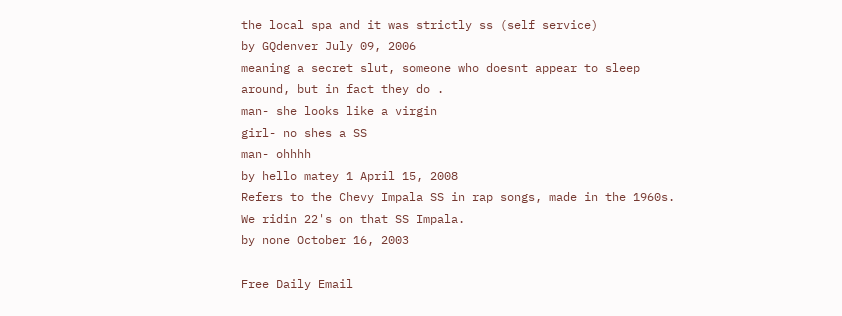the local spa and it was strictly ss (self service)
by GQdenver July 09, 2006
meaning a secret slut, someone who doesnt appear to sleep around, but in fact they do .
man- she looks like a virgin
girl- no shes a SS
man- ohhhh
by hello matey 1 April 15, 2008
Refers to the Chevy Impala SS in rap songs, made in the 1960s.
We ridin 22's on that SS Impala.
by none October 16, 2003

Free Daily Email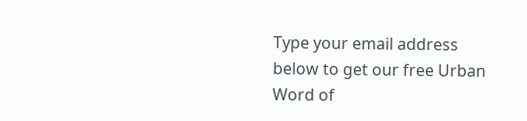Type your email address below to get our free Urban Word of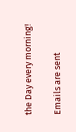the Day every morning!

Emails are sent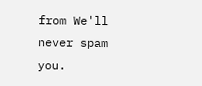from We'll never spam you.